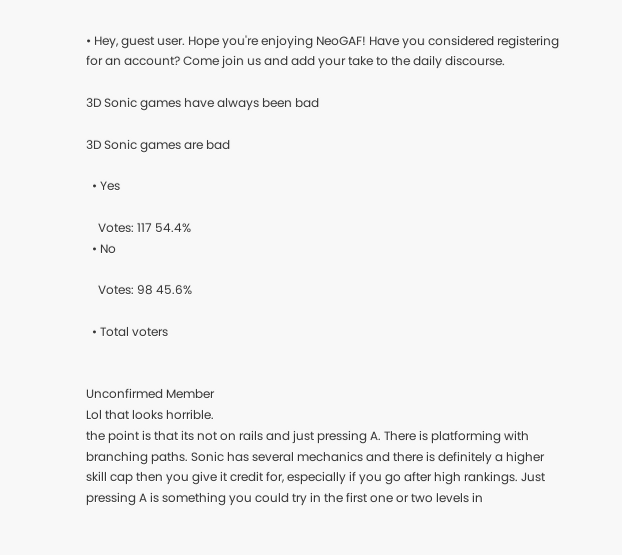• Hey, guest user. Hope you're enjoying NeoGAF! Have you considered registering for an account? Come join us and add your take to the daily discourse.

3D Sonic games have always been bad

3D Sonic games are bad

  • Yes

    Votes: 117 54.4%
  • No

    Votes: 98 45.6%

  • Total voters


Unconfirmed Member
Lol that looks horrible.
the point is that its not on rails and just pressing A. There is platforming with branching paths. Sonic has several mechanics and there is definitely a higher skill cap then you give it credit for, especially if you go after high rankings. Just pressing A is something you could try in the first one or two levels in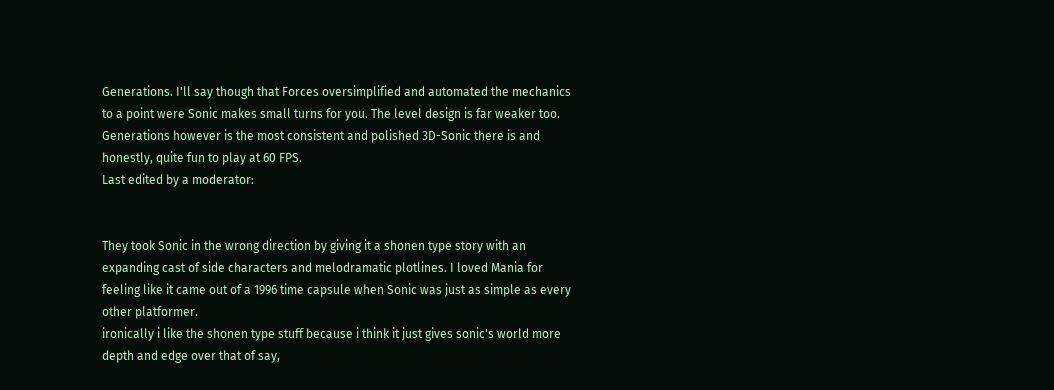Generations. I'll say though that Forces oversimplified and automated the mechanics to a point were Sonic makes small turns for you. The level design is far weaker too. Generations however is the most consistent and polished 3D-Sonic there is and honestly, quite fun to play at 60 FPS.
Last edited by a moderator:


They took Sonic in the wrong direction by giving it a shonen type story with an expanding cast of side characters and melodramatic plotlines. I loved Mania for feeling like it came out of a 1996 time capsule when Sonic was just as simple as every other platformer.
ironically i like the shonen type stuff because i think it just gives sonic's world more depth and edge over that of say,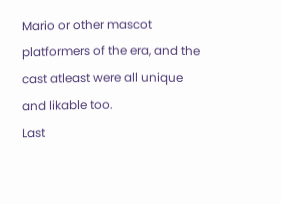Mario or other mascot platformers of the era, and the cast atleast were all unique and likable too.
Last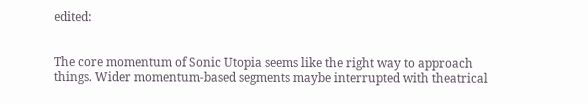edited:


The core momentum of Sonic Utopia seems like the right way to approach things. Wider momentum-based segments maybe interrupted with theatrical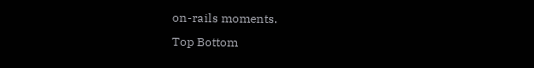on-rails moments.
Top Bottom